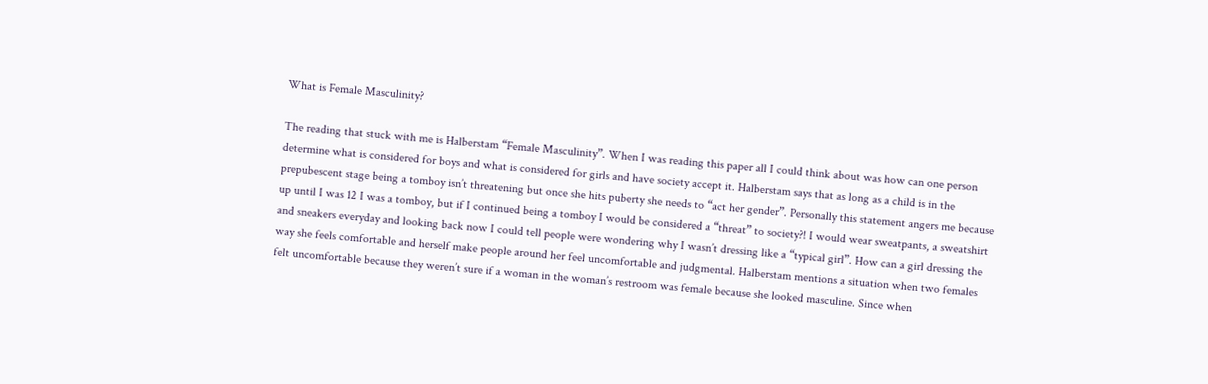What is Female Masculinity?

The reading that stuck with me is Halberstam “Female Masculinity”. When I was reading this paper all I could think about was how can one person determine what is considered for boys and what is considered for girls and have society accept it. Halberstam says that as long as a child is in the prepubescent stage being a tomboy isn’t threatening but once she hits puberty she needs to “act her gender”. Personally this statement angers me because up until I was 12 I was a tomboy, but if I continued being a tomboy I would be considered a “threat” to society?! I would wear sweatpants, a sweatshirt and sneakers everyday and looking back now I could tell people were wondering why I wasn’t dressing like a “typical girl”. How can a girl dressing the way she feels comfortable and herself make people around her feel uncomfortable and judgmental. Halberstam mentions a situation when two females felt uncomfortable because they weren’t sure if a woman in the woman’s restroom was female because she looked masculine. Since when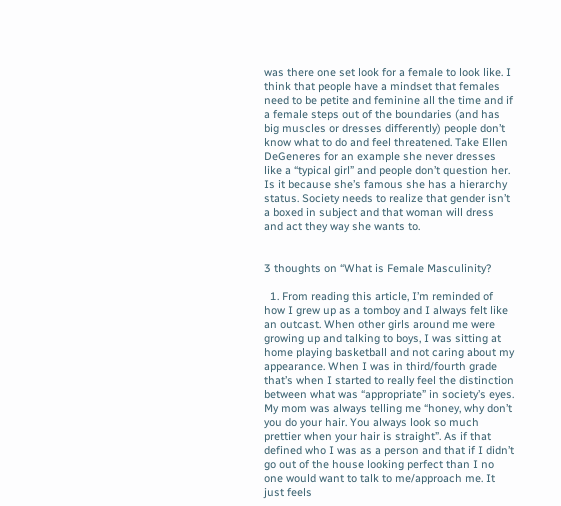was there one set look for a female to look like. I think that people have a mindset that females need to be petite and feminine all the time and if a female steps out of the boundaries (and has big muscles or dresses differently) people don’t know what to do and feel threatened. Take Ellen DeGeneres for an example she never dresses like a “typical girl” and people don’t question her. Is it because she’s famous she has a hierarchy status. Society needs to realize that gender isn’t a boxed in subject and that woman will dress and act they way she wants to.


3 thoughts on “What is Female Masculinity?

  1. From reading this article, I’m reminded of how I grew up as a tomboy and I always felt like an outcast. When other girls around me were growing up and talking to boys, I was sitting at home playing basketball and not caring about my appearance. When I was in third/fourth grade that’s when I started to really feel the distinction between what was “appropriate” in society’s eyes. My mom was always telling me “honey, why don’t you do your hair. You always look so much prettier when your hair is straight”. As if that defined who I was as a person and that if I didn’t go out of the house looking perfect than I no one would want to talk to me/approach me. It just feels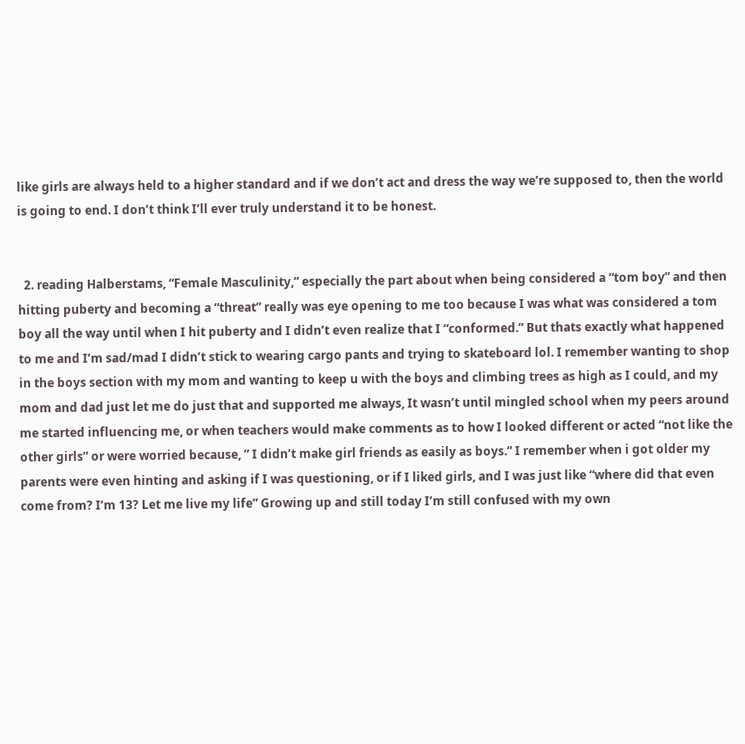like girls are always held to a higher standard and if we don’t act and dress the way we’re supposed to, then the world is going to end. I don’t think I’ll ever truly understand it to be honest.


  2. reading Halberstams, “Female Masculinity,” especially the part about when being considered a “tom boy” and then hitting puberty and becoming a “threat” really was eye opening to me too because I was what was considered a tom boy all the way until when I hit puberty and I didn’t even realize that I “conformed.” But thats exactly what happened to me and I’m sad/mad I didn’t stick to wearing cargo pants and trying to skateboard lol. I remember wanting to shop in the boys section with my mom and wanting to keep u with the boys and climbing trees as high as I could, and my mom and dad just let me do just that and supported me always, It wasn’t until mingled school when my peers around me started influencing me, or when teachers would make comments as to how I looked different or acted “not like the other girls” or were worried because, ” I didn’t make girl friends as easily as boys.” I remember when i got older my parents were even hinting and asking if I was questioning, or if I liked girls, and I was just like “where did that even come from? I’m 13? Let me live my life” Growing up and still today I’m still confused with my own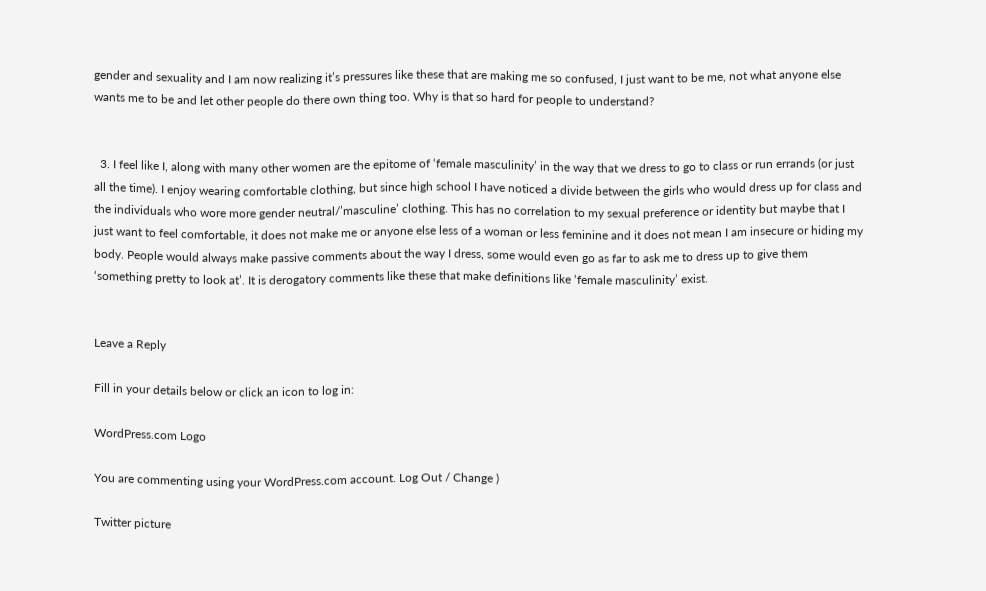gender and sexuality and I am now realizing it’s pressures like these that are making me so confused, I just want to be me, not what anyone else wants me to be and let other people do there own thing too. Why is that so hard for people to understand?


  3. I feel like I, along with many other women are the epitome of ‘female masculinity’ in the way that we dress to go to class or run errands (or just all the time). I enjoy wearing comfortable clothing, but since high school I have noticed a divide between the girls who would dress up for class and the individuals who wore more gender neutral/’masculine’ clothing. This has no correlation to my sexual preference or identity but maybe that I just want to feel comfortable, it does not make me or anyone else less of a woman or less feminine and it does not mean I am insecure or hiding my body. People would always make passive comments about the way I dress, some would even go as far to ask me to dress up to give them ‘something pretty to look at’. It is derogatory comments like these that make definitions like ‘female masculinity’ exist.


Leave a Reply

Fill in your details below or click an icon to log in:

WordPress.com Logo

You are commenting using your WordPress.com account. Log Out / Change )

Twitter picture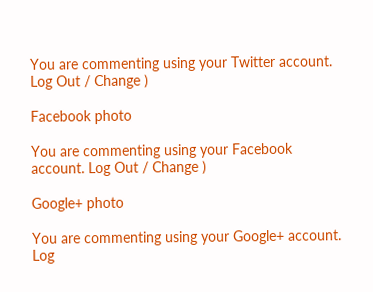You are commenting using your Twitter account. Log Out / Change )

Facebook photo

You are commenting using your Facebook account. Log Out / Change )

Google+ photo

You are commenting using your Google+ account. Log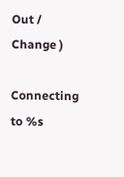Out / Change )

Connecting to %s